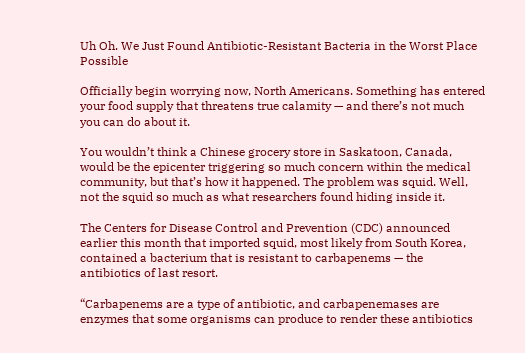Uh Oh. We Just Found Antibiotic-Resistant Bacteria in the Worst Place Possible

Officially begin worrying now, North Americans. Something has entered your food supply that threatens true calamity — and there’s not much you can do about it.

You wouldn’t think a Chinese grocery store in Saskatoon, Canada, would be the epicenter triggering so much concern within the medical community, but that’s how it happened. The problem was squid. Well, not the squid so much as what researchers found hiding inside it.

The Centers for Disease Control and Prevention (CDC) announced earlier this month that imported squid, most likely from South Korea, contained a bacterium that is resistant to carbapenems — the antibiotics of last resort.

“Carbapenems are a type of antibiotic, and carbapenemases are enzymes that some organisms can produce to render these antibiotics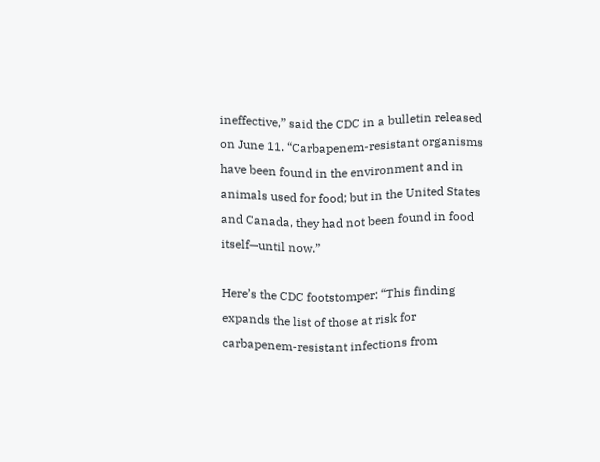ineffective,” said the CDC in a bulletin released on June 11. “Carbapenem-resistant organisms have been found in the environment and in animals used for food; but in the United States and Canada, they had not been found in food itself—until now.”

Here’s the CDC footstomper: “This finding expands the list of those at risk for carbapenem-resistant infections from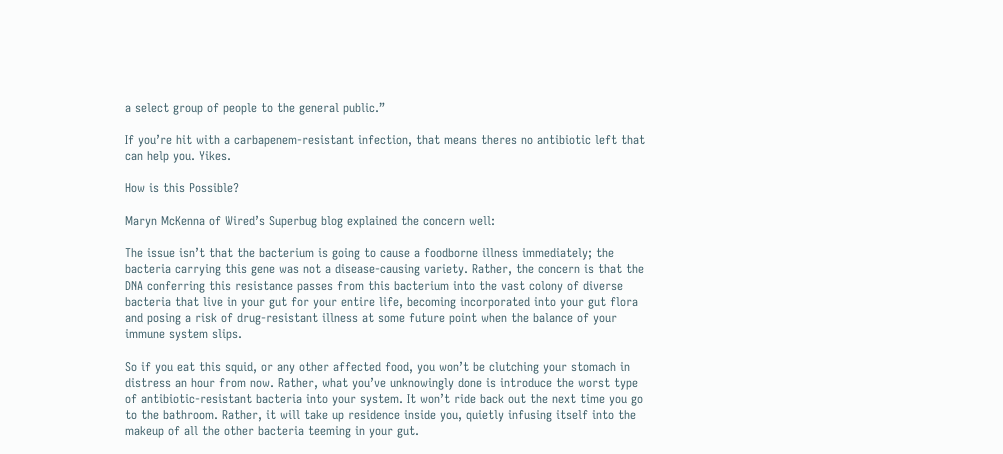a select group of people to the general public.”

If you’re hit with a carbapenem-resistant infection, that means theres no antibiotic left that can help you. Yikes.

How is this Possible?

Maryn McKenna of Wired’s Superbug blog explained the concern well:

The issue isn’t that the bacterium is going to cause a foodborne illness immediately; the bacteria carrying this gene was not a disease-causing variety. Rather, the concern is that the DNA conferring this resistance passes from this bacterium into the vast colony of diverse bacteria that live in your gut for your entire life, becoming incorporated into your gut flora and posing a risk of drug-resistant illness at some future point when the balance of your immune system slips.

So if you eat this squid, or any other affected food, you won’t be clutching your stomach in distress an hour from now. Rather, what you’ve unknowingly done is introduce the worst type of antibiotic-resistant bacteria into your system. It won’t ride back out the next time you go to the bathroom. Rather, it will take up residence inside you, quietly infusing itself into the makeup of all the other bacteria teeming in your gut.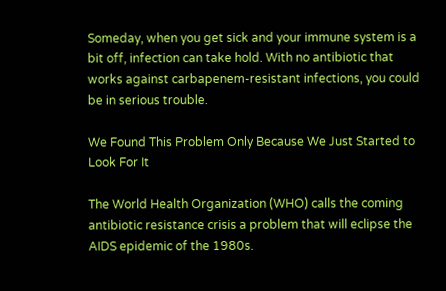Someday, when you get sick and your immune system is a bit off, infection can take hold. With no antibiotic that works against carbapenem-resistant infections, you could be in serious trouble.

We Found This Problem Only Because We Just Started to Look For It

The World Health Organization (WHO) calls the coming antibiotic resistance crisis a problem that will eclipse the AIDS epidemic of the 1980s.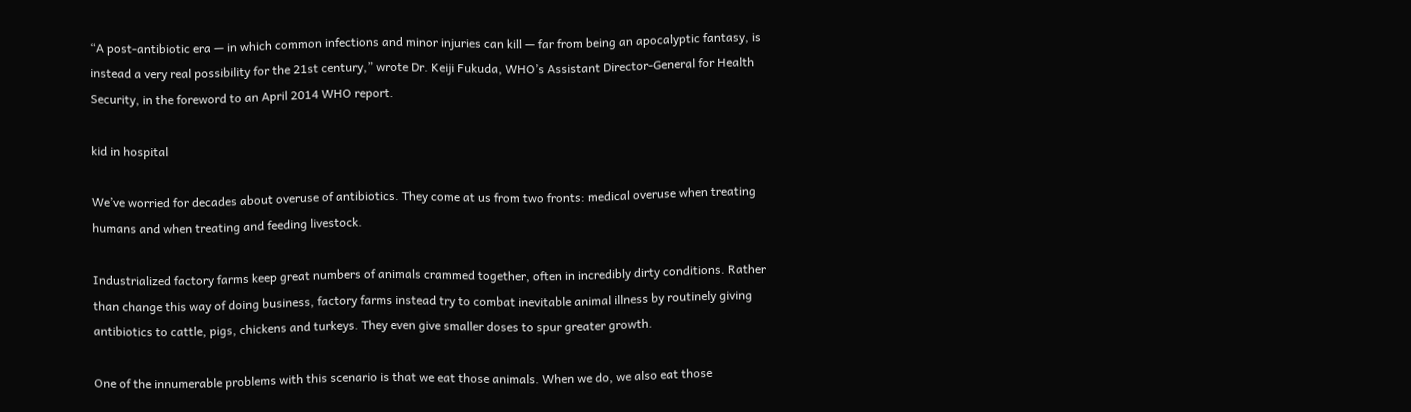“A post-antibiotic era — in which common infections and minor injuries can kill — far from being an apocalyptic fantasy, is instead a very real possibility for the 21st century,” wrote Dr. Keiji Fukuda, WHO’s Assistant Director-General for Health Security, in the foreword to an April 2014 WHO report.

kid in hospital

We’ve worried for decades about overuse of antibiotics. They come at us from two fronts: medical overuse when treating humans and when treating and feeding livestock.

Industrialized factory farms keep great numbers of animals crammed together, often in incredibly dirty conditions. Rather than change this way of doing business, factory farms instead try to combat inevitable animal illness by routinely giving antibiotics to cattle, pigs, chickens and turkeys. They even give smaller doses to spur greater growth.

One of the innumerable problems with this scenario is that we eat those animals. When we do, we also eat those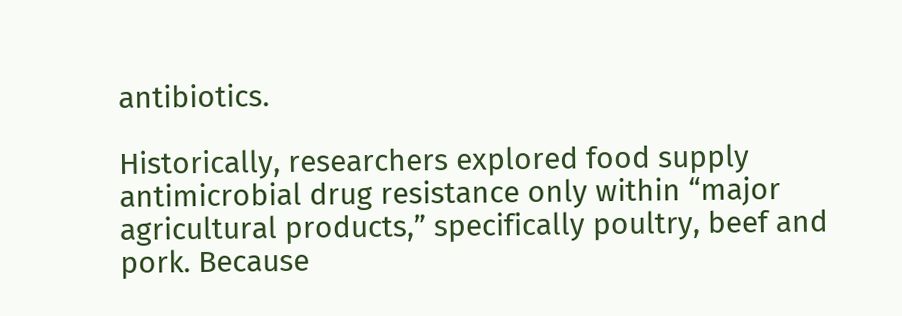antibiotics.

Historically, researchers explored food supply antimicrobial drug resistance only within “major agricultural products,” specifically poultry, beef and pork. Because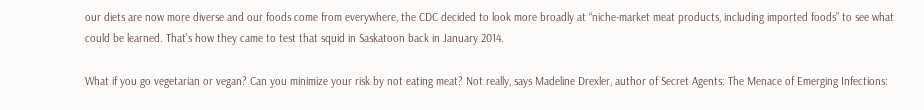our diets are now more diverse and our foods come from everywhere, the CDC decided to look more broadly at “niche-market meat products, including imported foods” to see what could be learned. That’s how they came to test that squid in Saskatoon back in January 2014.

What if you go vegetarian or vegan? Can you minimize your risk by not eating meat? Not really, says Madeline Drexler, author of Secret Agents: The Menace of Emerging Infections: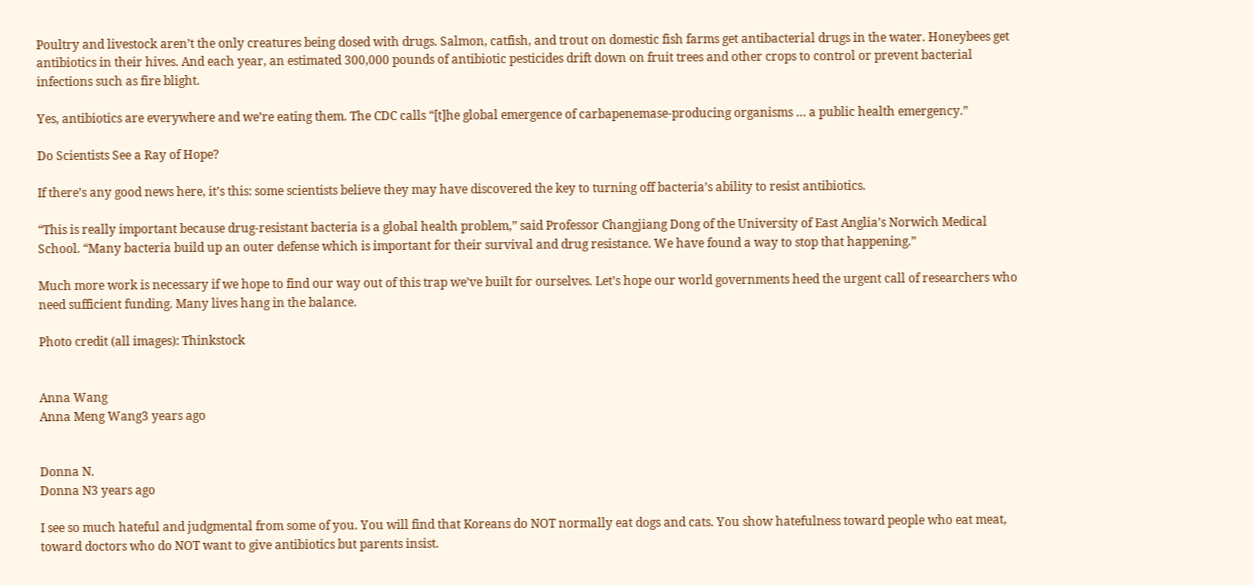Poultry and livestock aren’t the only creatures being dosed with drugs. Salmon, catfish, and trout on domestic fish farms get antibacterial drugs in the water. Honeybees get antibiotics in their hives. And each year, an estimated 300,000 pounds of antibiotic pesticides drift down on fruit trees and other crops to control or prevent bacterial infections such as fire blight.

Yes, antibiotics are everywhere and we’re eating them. The CDC calls “[t]he global emergence of carbapenemase-producing organisms … a public health emergency.”

Do Scientists See a Ray of Hope?

If there’s any good news here, it’s this: some scientists believe they may have discovered the key to turning off bacteria’s ability to resist antibiotics.

“This is really important because drug-resistant bacteria is a global health problem,” said Professor Changjiang Dong of the University of East Anglia’s Norwich Medical School. “Many bacteria build up an outer defense which is important for their survival and drug resistance. We have found a way to stop that happening.”

Much more work is necessary if we hope to find our way out of this trap we’ve built for ourselves. Let’s hope our world governments heed the urgent call of researchers who need sufficient funding. Many lives hang in the balance.

Photo credit (all images): Thinkstock


Anna Wang
Anna Meng Wang3 years ago


Donna N.
Donna N3 years ago

I see so much hateful and judgmental from some of you. You will find that Koreans do NOT normally eat dogs and cats. You show hatefulness toward people who eat meat, toward doctors who do NOT want to give antibiotics but parents insist.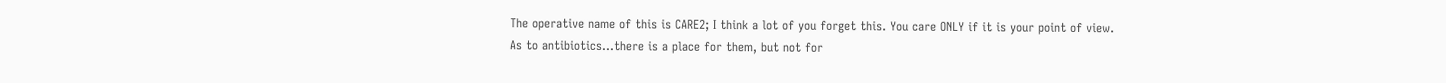The operative name of this is CARE2; I think a lot of you forget this. You care ONLY if it is your point of view.
As to antibiotics...there is a place for them, but not for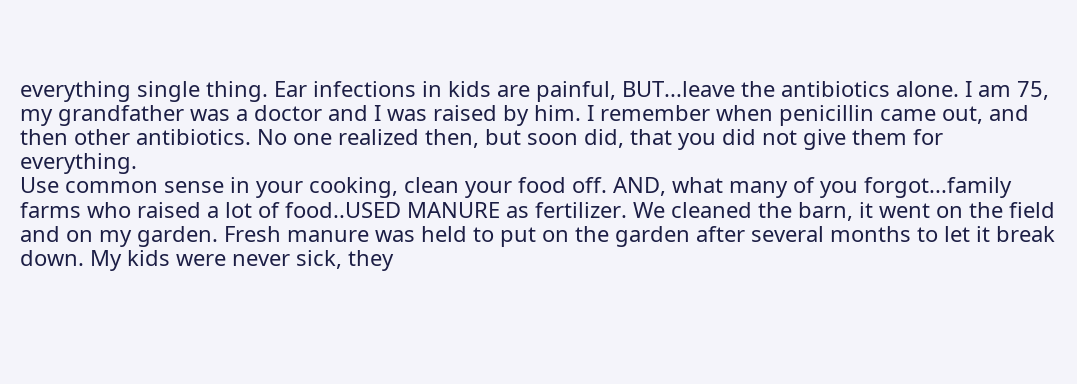everything single thing. Ear infections in kids are painful, BUT...leave the antibiotics alone. I am 75, my grandfather was a doctor and I was raised by him. I remember when penicillin came out, and then other antibiotics. No one realized then, but soon did, that you did not give them for everything.
Use common sense in your cooking, clean your food off. AND, what many of you forgot...family farms who raised a lot of food..USED MANURE as fertilizer. We cleaned the barn, it went on the field and on my garden. Fresh manure was held to put on the garden after several months to let it break down. My kids were never sick, they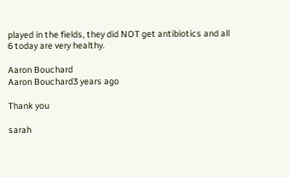played in the fields, they did NOT get antibiotics and all 6 today are very healthy.

Aaron Bouchard
Aaron Bouchard3 years ago

Thank you

sarah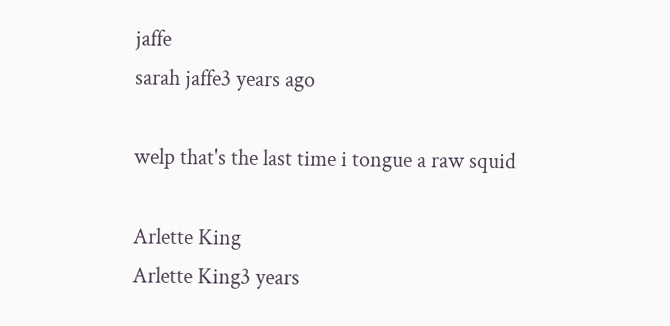jaffe
sarah jaffe3 years ago

welp that's the last time i tongue a raw squid

Arlette King
Arlette King3 years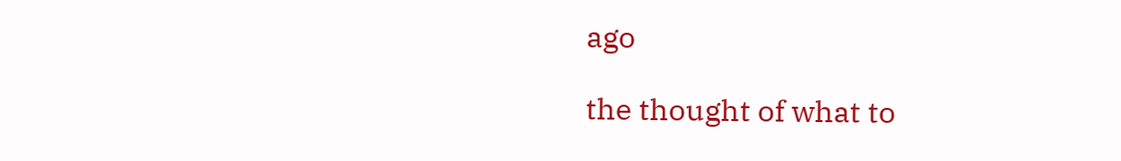ago

the thought of what to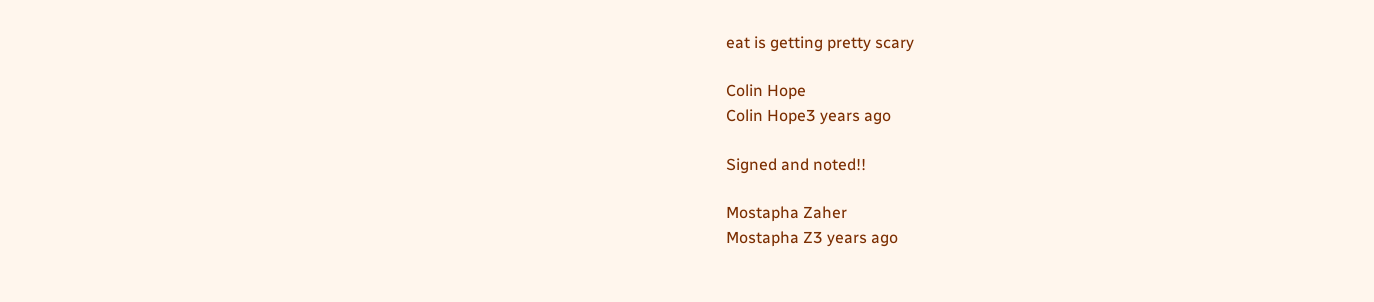eat is getting pretty scary

Colin Hope
Colin Hope3 years ago

Signed and noted!!

Mostapha Zaher
Mostapha Z3 years ago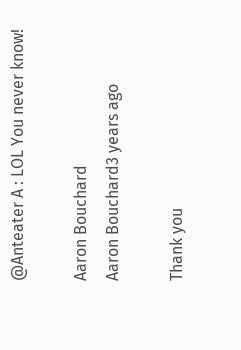@Anteater A : LOL You never know!

Aaron Bouchard
Aaron Bouchard3 years ago

Thank you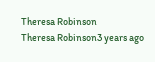Theresa Robinson
Theresa Robinson3 years ago